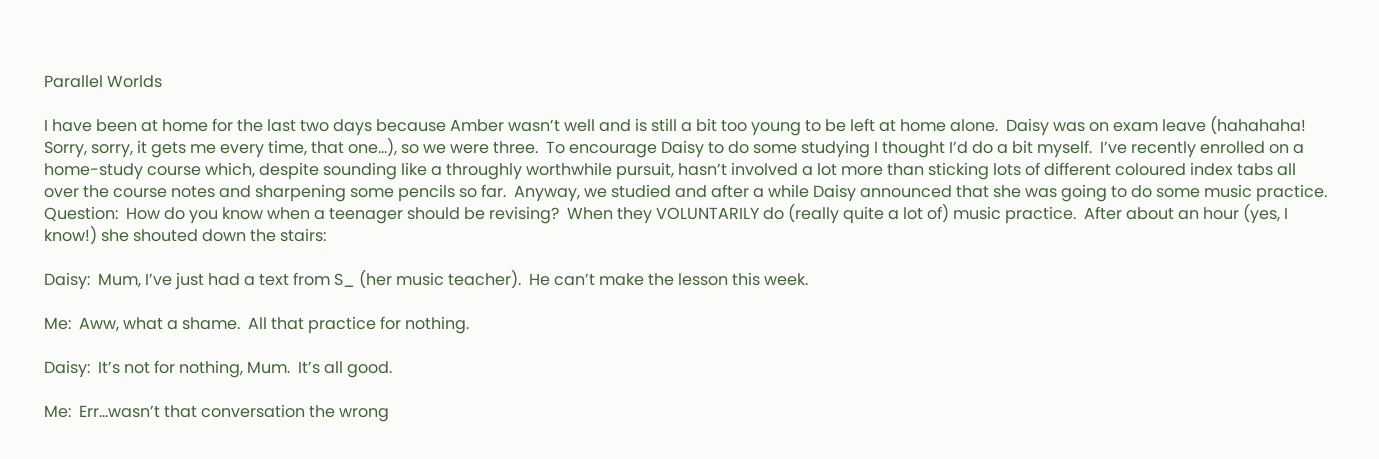Parallel Worlds

I have been at home for the last two days because Amber wasn’t well and is still a bit too young to be left at home alone.  Daisy was on exam leave (hahahaha!  Sorry, sorry, it gets me every time, that one…), so we were three.  To encourage Daisy to do some studying I thought I’d do a bit myself.  I’ve recently enrolled on a home-study course which, despite sounding like a throughly worthwhile pursuit, hasn’t involved a lot more than sticking lots of different coloured index tabs all over the course notes and sharpening some pencils so far.  Anyway, we studied and after a while Daisy announced that she was going to do some music practice.  Question:  How do you know when a teenager should be revising?  When they VOLUNTARILY do (really quite a lot of) music practice.  After about an hour (yes, I know!) she shouted down the stairs:

Daisy:  Mum, I’ve just had a text from S_ (her music teacher).  He can’t make the lesson this week.

Me:  Aww, what a shame.  All that practice for nothing.

Daisy:  It’s not for nothing, Mum.  It’s all good.

Me:  Err…wasn’t that conversation the wrong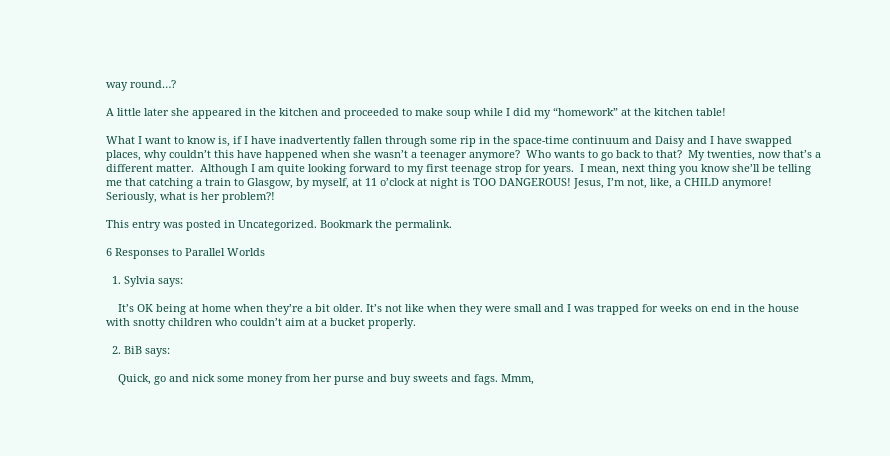way round…?

A little later she appeared in the kitchen and proceeded to make soup while I did my “homework” at the kitchen table!

What I want to know is, if I have inadvertently fallen through some rip in the space-time continuum and Daisy and I have swapped places, why couldn’t this have happened when she wasn’t a teenager anymore?  Who wants to go back to that?  My twenties, now that’s a different matter.  Although I am quite looking forward to my first teenage strop for years.  I mean, next thing you know she’ll be telling me that catching a train to Glasgow, by myself, at 11 o’clock at night is TOO DANGEROUS! Jesus, I’m not, like, a CHILD anymore!  Seriously, what is her problem?!

This entry was posted in Uncategorized. Bookmark the permalink.

6 Responses to Parallel Worlds

  1. Sylvia says:

    It’s OK being at home when they’re a bit older. It’s not like when they were small and I was trapped for weeks on end in the house with snotty children who couldn’t aim at a bucket properly.

  2. BiB says:

    Quick, go and nick some money from her purse and buy sweets and fags. Mmm,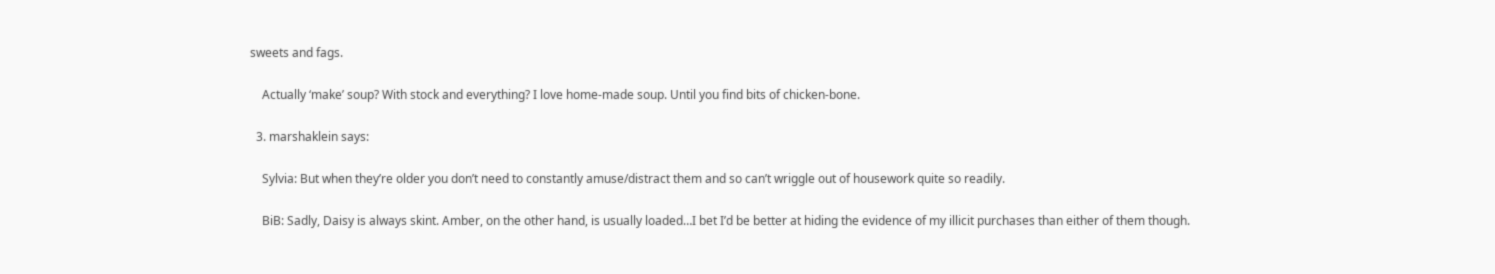sweets and fags.

    Actually ‘make’ soup? With stock and everything? I love home-made soup. Until you find bits of chicken-bone.

  3. marshaklein says:

    Sylvia: But when they’re older you don’t need to constantly amuse/distract them and so can’t wriggle out of housework quite so readily.

    BiB: Sadly, Daisy is always skint. Amber, on the other hand, is usually loaded…I bet I’d be better at hiding the evidence of my illicit purchases than either of them though.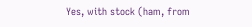Yes, with stock (ham, from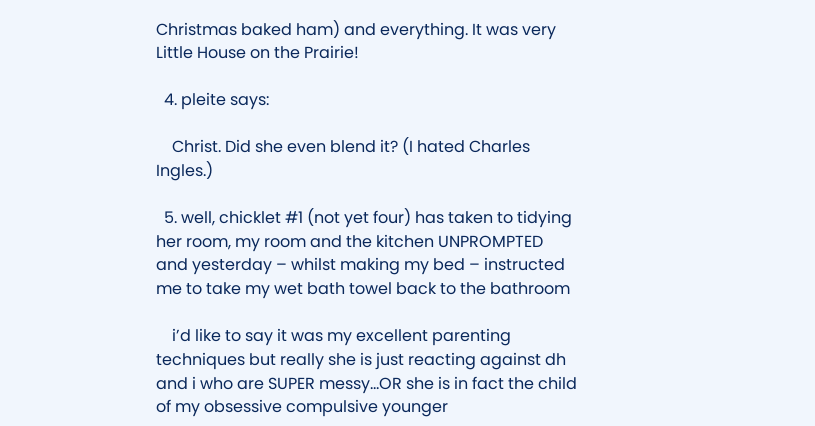Christmas baked ham) and everything. It was very Little House on the Prairie!

  4. pleite says:

    Christ. Did she even blend it? (I hated Charles Ingles.)

  5. well, chicklet #1 (not yet four) has taken to tidying her room, my room and the kitchen UNPROMPTED and yesterday – whilst making my bed – instructed me to take my wet bath towel back to the bathroom

    i’d like to say it was my excellent parenting techniques but really she is just reacting against dh and i who are SUPER messy…OR she is in fact the child of my obsessive compulsive younger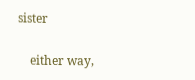sister

    either way,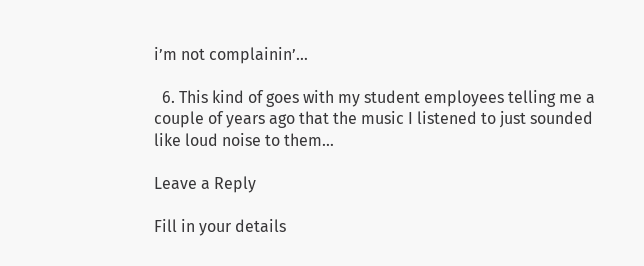i’m not complainin’…

  6. This kind of goes with my student employees telling me a couple of years ago that the music I listened to just sounded like loud noise to them…

Leave a Reply

Fill in your details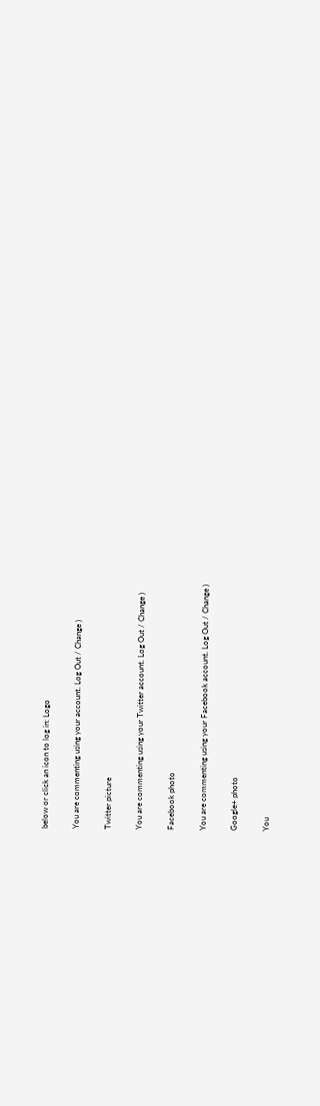below or click an icon to log in: Logo

You are commenting using your account. Log Out / Change )

Twitter picture

You are commenting using your Twitter account. Log Out / Change )

Facebook photo

You are commenting using your Facebook account. Log Out / Change )

Google+ photo

You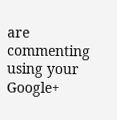are commenting using your Google+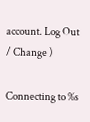account. Log Out / Change )

Connecting to %s